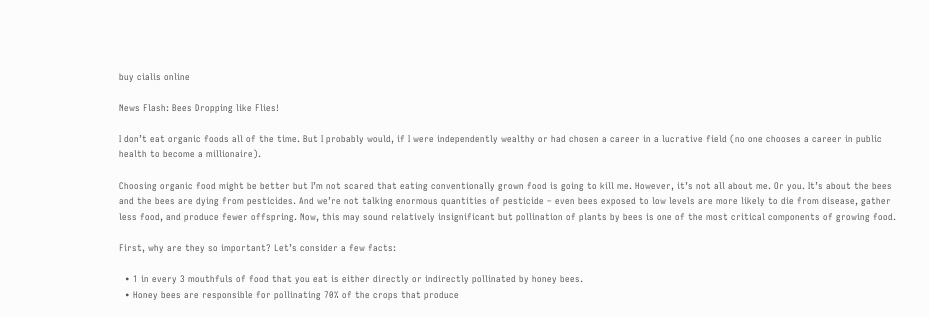buy cialis online

News Flash: Bees Dropping like Flies!

I don’t eat organic foods all of the time. But I probably would, if I were independently wealthy or had chosen a career in a lucrative field (no one chooses a career in public health to become a millionaire).

Choosing organic food might be better but I’m not scared that eating conventionally grown food is going to kill me. However, it’s not all about me. Or you. It’s about the bees and the bees are dying from pesticides. And we’re not talking enormous quantities of pesticide – even bees exposed to low levels are more likely to die from disease, gather less food, and produce fewer offspring. Now, this may sound relatively insignificant but pollination of plants by bees is one of the most critical components of growing food.

First, why are they so important? Let’s consider a few facts:

  • 1 in every 3 mouthfuls of food that you eat is either directly or indirectly pollinated by honey bees.
  • Honey bees are responsible for pollinating 70% of the crops that produce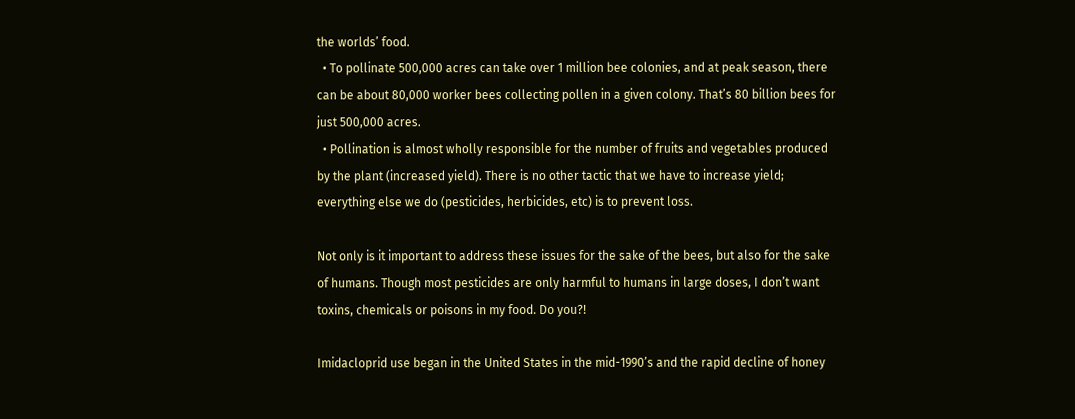the worlds’ food.
  • To pollinate 500,000 acres can take over 1 million bee colonies, and at peak season, there can be about 80,000 worker bees collecting pollen in a given colony. That’s 80 billion bees for just 500,000 acres.
  • Pollination is almost wholly responsible for the number of fruits and vegetables produced by the plant (increased yield). There is no other tactic that we have to increase yield; everything else we do (pesticides, herbicides, etc) is to prevent loss.

Not only is it important to address these issues for the sake of the bees, but also for the sake of humans. Though most pesticides are only harmful to humans in large doses, I don’t want toxins, chemicals or poisons in my food. Do you?!

Imidacloprid use began in the United States in the mid-1990’s and the rapid decline of honey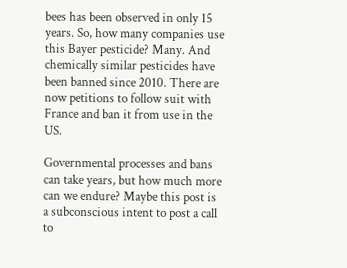bees has been observed in only 15 years. So, how many companies use this Bayer pesticide? Many. And chemically similar pesticides have been banned since 2010. There are now petitions to follow suit with France and ban it from use in the US.

Governmental processes and bans can take years, but how much more can we endure? Maybe this post is a subconscious intent to post a call to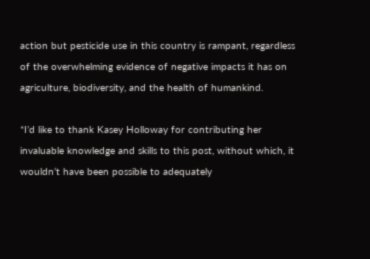action but pesticide use in this country is rampant, regardless of the overwhelming evidence of negative impacts it has on agriculture, biodiversity, and the health of humankind.

*I’d like to thank Kasey Holloway for contributing her invaluable knowledge and skills to this post, without which, it wouldn’t have been possible to adequately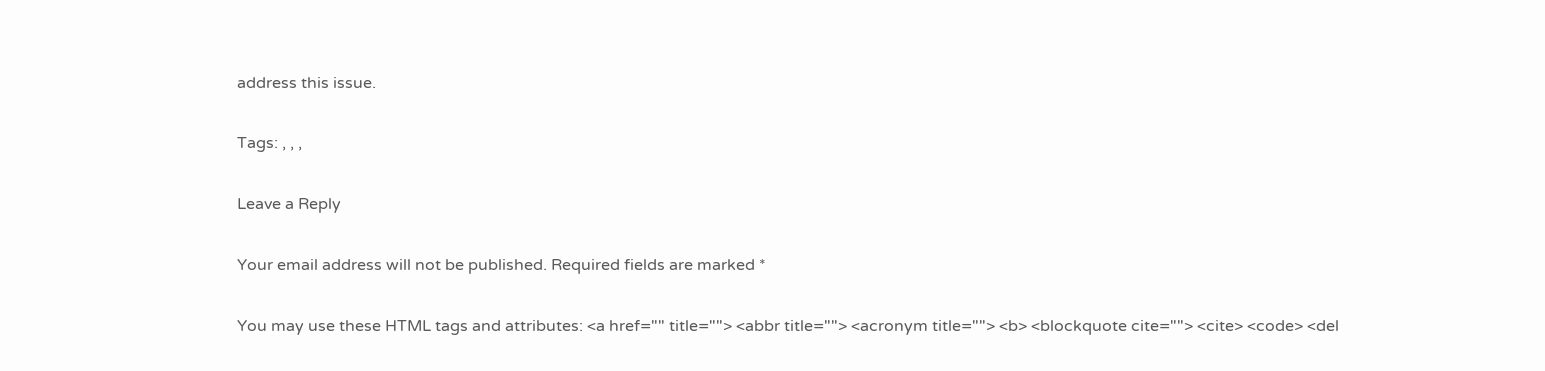address this issue.

Tags: , , ,

Leave a Reply

Your email address will not be published. Required fields are marked *

You may use these HTML tags and attributes: <a href="" title=""> <abbr title=""> <acronym title=""> <b> <blockquote cite=""> <cite> <code> <del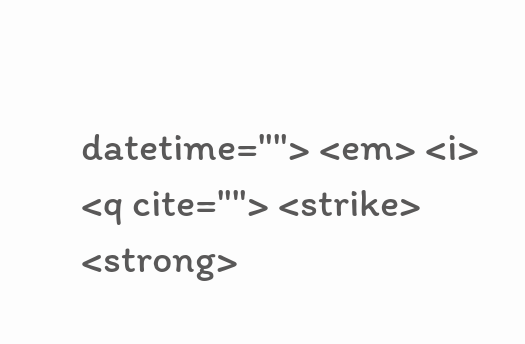datetime=""> <em> <i> <q cite=""> <strike> <strong>